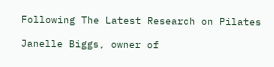Following The Latest Research on Pilates

Janelle Biggs, owner of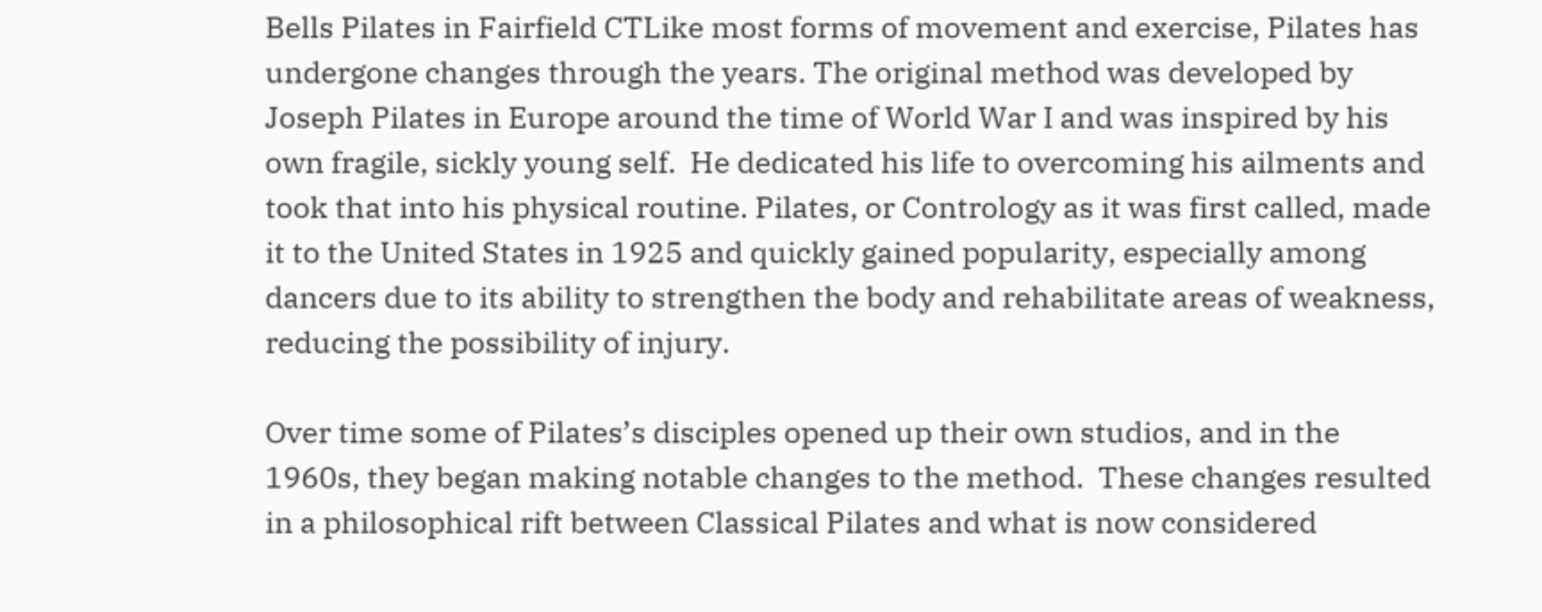Bells Pilates in Fairfield CTLike most forms of movement and exercise, Pilates has undergone changes through the years. The original method was developed by Joseph Pilates in Europe around the time of World War I and was inspired by his own fragile, sickly young self.  He dedicated his life to overcoming his ailments and took that into his physical routine. Pilates, or Contrology as it was first called, made it to the United States in 1925 and quickly gained popularity, especially among dancers due to its ability to strengthen the body and rehabilitate areas of weakness, reducing the possibility of injury.

Over time some of Pilates’s disciples opened up their own studios, and in the 1960s, they began making notable changes to the method.  These changes resulted in a philosophical rift between Classical Pilates and what is now considered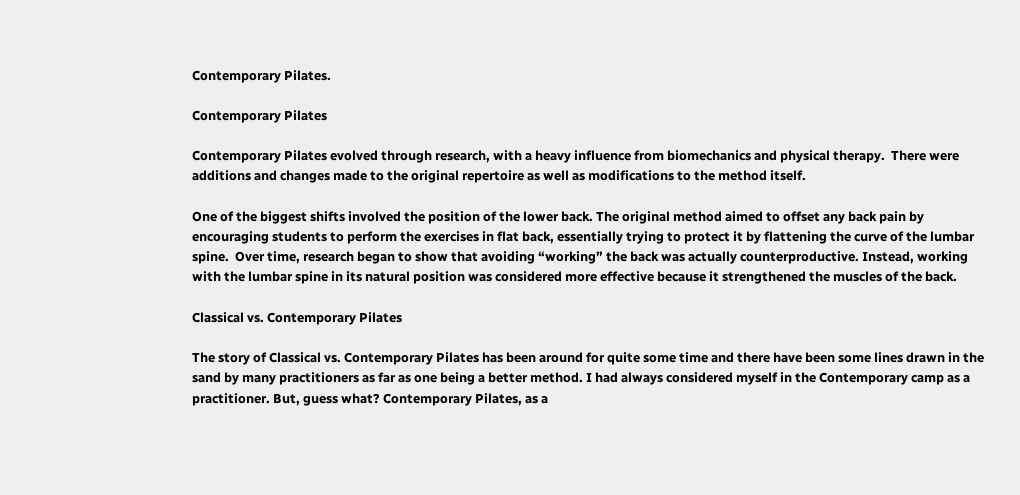Contemporary Pilates.

Contemporary Pilates

Contemporary Pilates evolved through research, with a heavy influence from biomechanics and physical therapy.  There were additions and changes made to the original repertoire as well as modifications to the method itself.

One of the biggest shifts involved the position of the lower back. The original method aimed to offset any back pain by encouraging students to perform the exercises in flat back, essentially trying to protect it by flattening the curve of the lumbar spine.  Over time, research began to show that avoiding “working” the back was actually counterproductive. Instead, working with the lumbar spine in its natural position was considered more effective because it strengthened the muscles of the back.

Classical vs. Contemporary Pilates

The story of Classical vs. Contemporary Pilates has been around for quite some time and there have been some lines drawn in the sand by many practitioners as far as one being a better method. I had always considered myself in the Contemporary camp as a practitioner. But, guess what? Contemporary Pilates, as a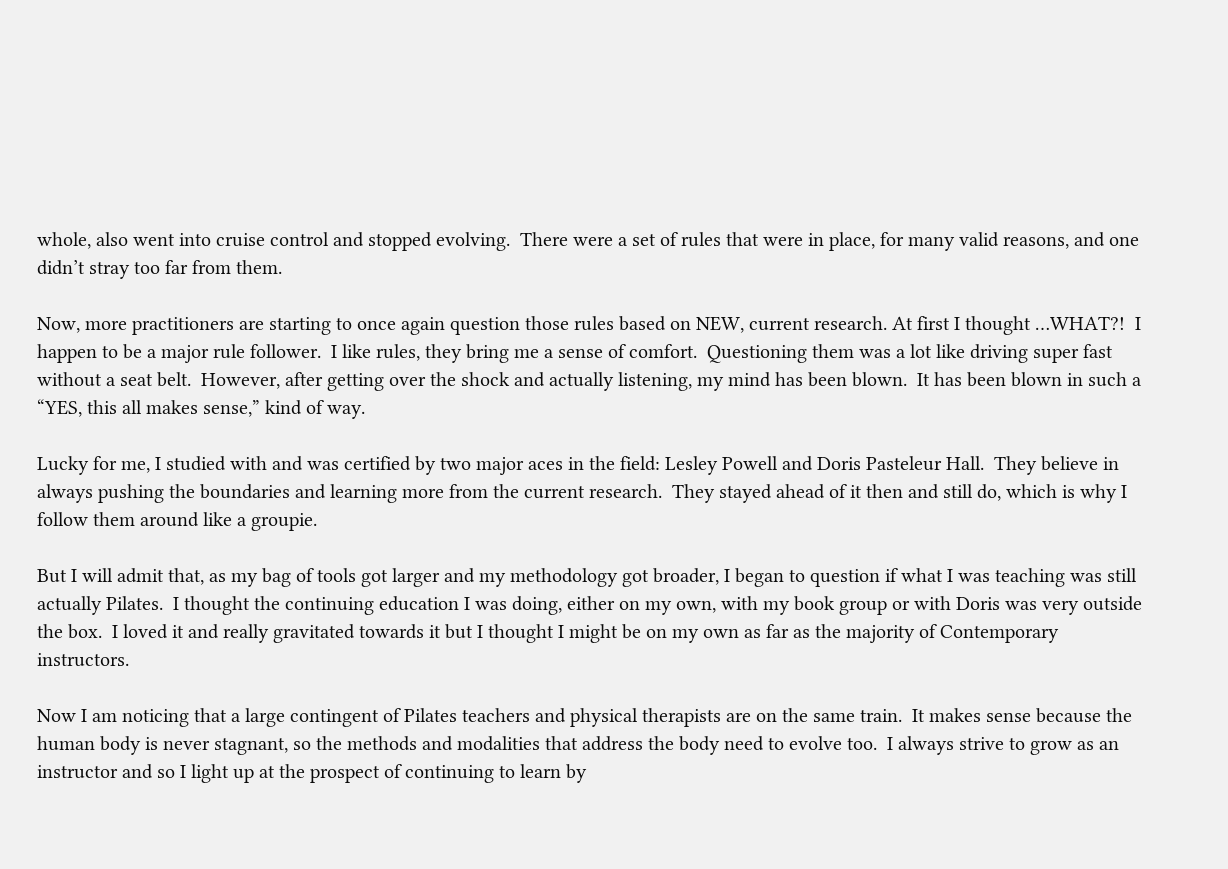whole, also went into cruise control and stopped evolving.  There were a set of rules that were in place, for many valid reasons, and one didn’t stray too far from them.

Now, more practitioners are starting to once again question those rules based on NEW, current research. At first I thought …WHAT?!  I happen to be a major rule follower.  I like rules, they bring me a sense of comfort.  Questioning them was a lot like driving super fast without a seat belt.  However, after getting over the shock and actually listening, my mind has been blown.  It has been blown in such a “YES, this all makes sense,” kind of way.

Lucky for me, I studied with and was certified by two major aces in the field: Lesley Powell and Doris Pasteleur Hall.  They believe in always pushing the boundaries and learning more from the current research.  They stayed ahead of it then and still do, which is why I follow them around like a groupie.

But I will admit that, as my bag of tools got larger and my methodology got broader, I began to question if what I was teaching was still actually Pilates.  I thought the continuing education I was doing, either on my own, with my book group or with Doris was very outside the box.  I loved it and really gravitated towards it but I thought I might be on my own as far as the majority of Contemporary instructors.

Now I am noticing that a large contingent of Pilates teachers and physical therapists are on the same train.  It makes sense because the human body is never stagnant, so the methods and modalities that address the body need to evolve too.  I always strive to grow as an instructor and so I light up at the prospect of continuing to learn by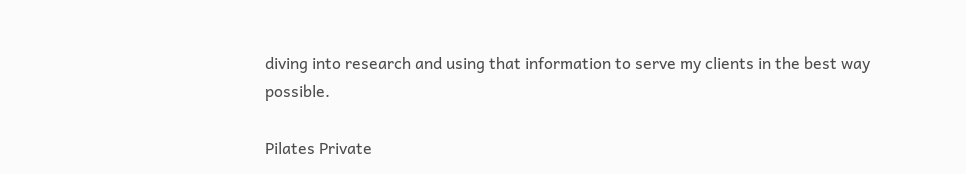diving into research and using that information to serve my clients in the best way possible.

Pilates Private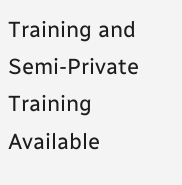Training and Semi-Private Training Available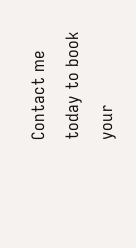Contact me today to book your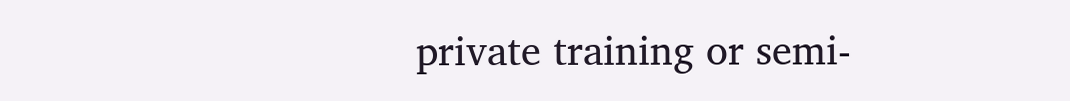private training or semi-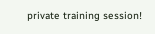private training session!